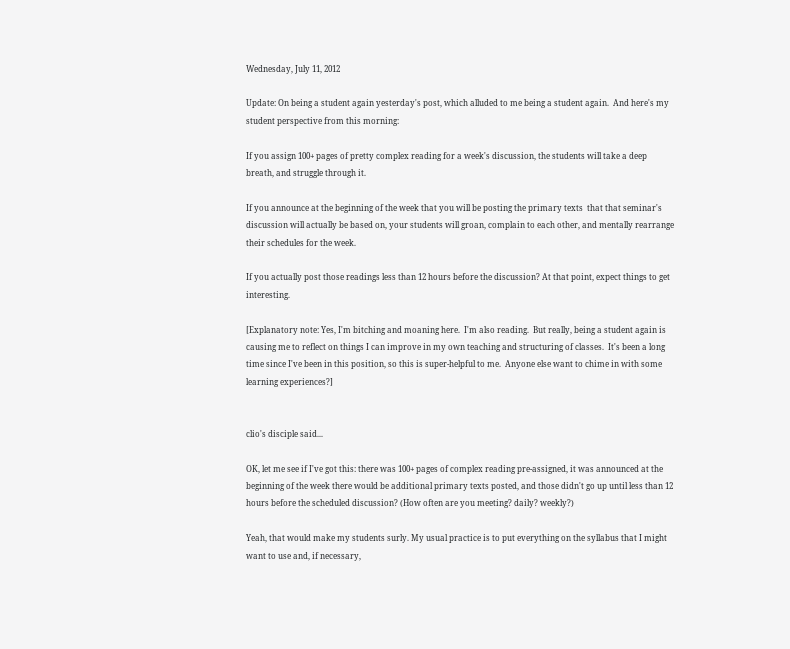Wednesday, July 11, 2012

Update: On being a student again yesterday's post, which alluded to me being a student again.  And here's my student perspective from this morning:

If you assign 100+ pages of pretty complex reading for a week's discussion, the students will take a deep breath, and struggle through it.

If you announce at the beginning of the week that you will be posting the primary texts  that that seminar's discussion will actually be based on, your students will groan, complain to each other, and mentally rearrange their schedules for the week.

If you actually post those readings less than 12 hours before the discussion? At that point, expect things to get interesting.

[Explanatory note: Yes, I'm bitching and moaning here.  I'm also reading.  But really, being a student again is causing me to reflect on things I can improve in my own teaching and structuring of classes.  It's been a long time since I've been in this position, so this is super-helpful to me.  Anyone else want to chime in with some learning experiences?]


clio's disciple said...

OK, let me see if I've got this: there was 100+ pages of complex reading pre-assigned, it was announced at the beginning of the week there would be additional primary texts posted, and those didn't go up until less than 12 hours before the scheduled discussion? (How often are you meeting? daily? weekly?)

Yeah, that would make my students surly. My usual practice is to put everything on the syllabus that I might want to use and, if necessary,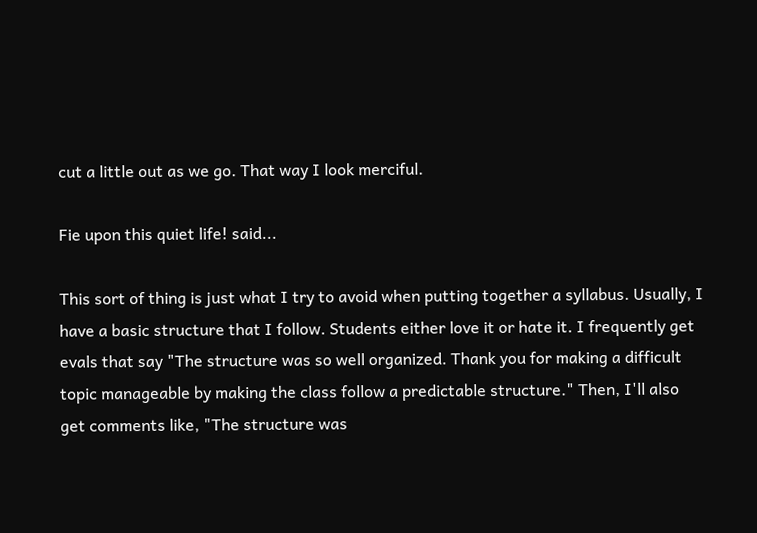cut a little out as we go. That way I look merciful.

Fie upon this quiet life! said...

This sort of thing is just what I try to avoid when putting together a syllabus. Usually, I have a basic structure that I follow. Students either love it or hate it. I frequently get evals that say "The structure was so well organized. Thank you for making a difficult topic manageable by making the class follow a predictable structure." Then, I'll also get comments like, "The structure was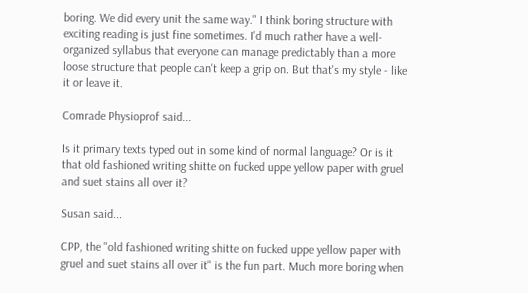boring. We did every unit the same way." I think boring structure with exciting reading is just fine sometimes. I'd much rather have a well-organized syllabus that everyone can manage predictably than a more loose structure that people can't keep a grip on. But that's my style - like it or leave it.

Comrade Physioprof said...

Is it primary texts typed out in some kind of normal language? Or is it that old fashioned writing shitte on fucked uppe yellow paper with gruel and suet stains all over it?

Susan said...

CPP, the "old fashioned writing shitte on fucked uppe yellow paper with gruel and suet stains all over it" is the fun part. Much more boring when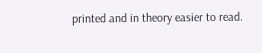printed and in theory easier to read.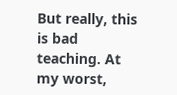But really, this is bad teaching. At my worst,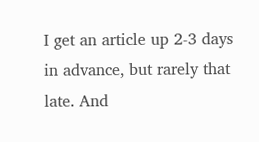I get an article up 2-3 days in advance, but rarely that late. And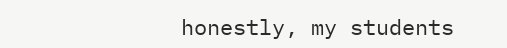honestly, my students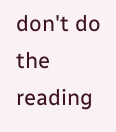don't do the reading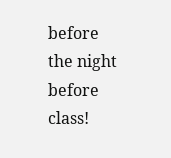before the night before class!